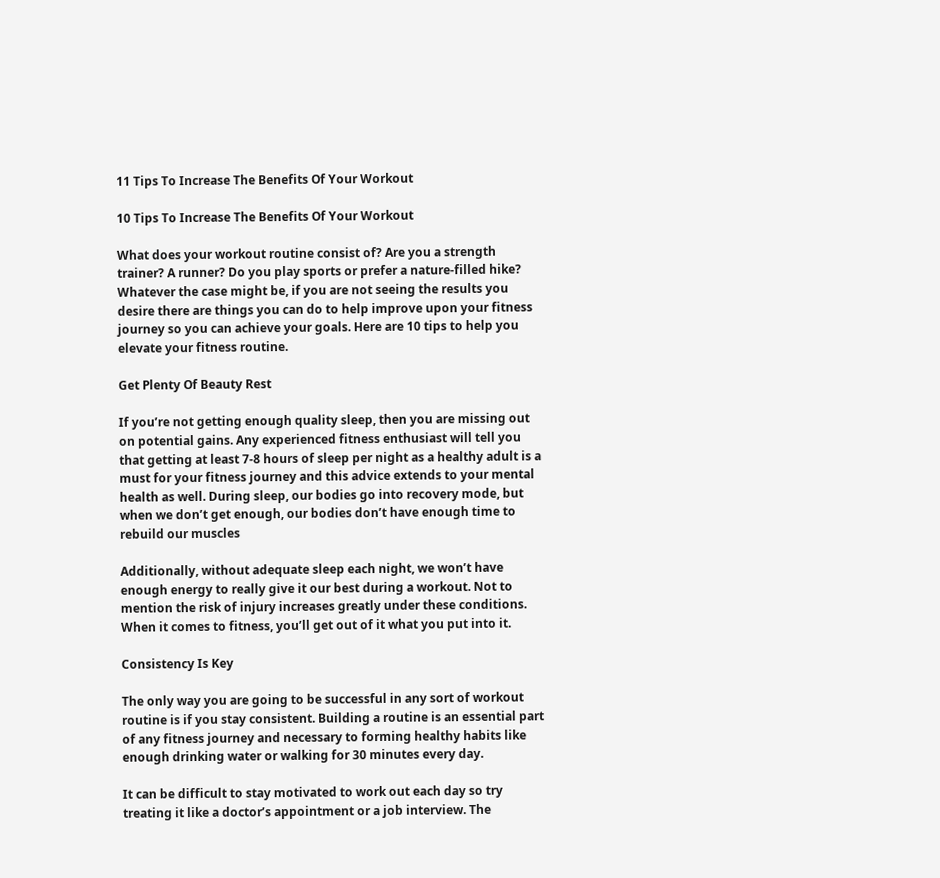11 Tips To Increase The Benefits Of Your Workout

10 Tips To Increase The Benefits Of Your Workout

What does your workout routine consist of? Are you a strength trainer? A runner? Do you play sports or prefer a nature-filled hike? Whatever the case might be, if you are not seeing the results you desire there are things you can do to help improve upon your fitness journey so you can achieve your goals. Here are 10 tips to help you elevate your fitness routine.

Get Plenty Of Beauty Rest

If you’re not getting enough quality sleep, then you are missing out on potential gains. Any experienced fitness enthusiast will tell you that getting at least 7-8 hours of sleep per night as a healthy adult is a must for your fitness journey and this advice extends to your mental health as well. During sleep, our bodies go into recovery mode, but when we don’t get enough, our bodies don’t have enough time to rebuild our muscles

Additionally, without adequate sleep each night, we won’t have enough energy to really give it our best during a workout. Not to mention the risk of injury increases greatly under these conditions. When it comes to fitness, you’ll get out of it what you put into it.

Consistency Is Key

The only way you are going to be successful in any sort of workout routine is if you stay consistent. Building a routine is an essential part of any fitness journey and necessary to forming healthy habits like enough drinking water or walking for 30 minutes every day.

It can be difficult to stay motivated to work out each day so try treating it like a doctor’s appointment or a job interview. The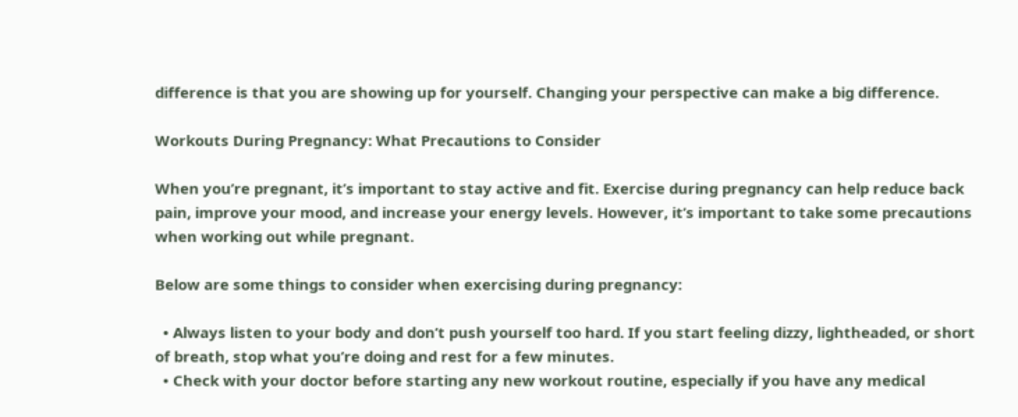difference is that you are showing up for yourself. Changing your perspective can make a big difference.

Workouts During Pregnancy: What Precautions to Consider

When you’re pregnant, it’s important to stay active and fit. Exercise during pregnancy can help reduce back pain, improve your mood, and increase your energy levels. However, it’s important to take some precautions when working out while pregnant.

Below are some things to consider when exercising during pregnancy:

  • Always listen to your body and don’t push yourself too hard. If you start feeling dizzy, lightheaded, or short of breath, stop what you’re doing and rest for a few minutes.
  • Check with your doctor before starting any new workout routine, especially if you have any medical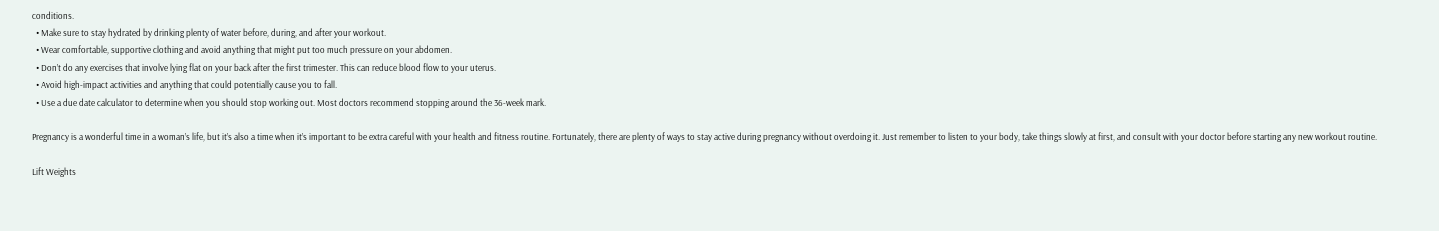conditions.
  • Make sure to stay hydrated by drinking plenty of water before, during, and after your workout.
  • Wear comfortable, supportive clothing and avoid anything that might put too much pressure on your abdomen.
  • Don’t do any exercises that involve lying flat on your back after the first trimester. This can reduce blood flow to your uterus.
  • Avoid high-impact activities and anything that could potentially cause you to fall.
  • Use a due date calculator to determine when you should stop working out. Most doctors recommend stopping around the 36-week mark.

Pregnancy is a wonderful time in a woman’s life, but it’s also a time when it’s important to be extra careful with your health and fitness routine. Fortunately, there are plenty of ways to stay active during pregnancy without overdoing it. Just remember to listen to your body, take things slowly at first, and consult with your doctor before starting any new workout routine.

Lift Weights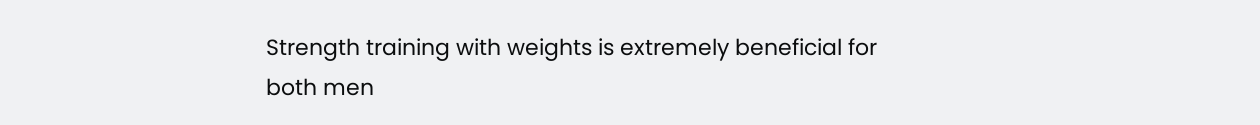Strength training with weights is extremely beneficial for both men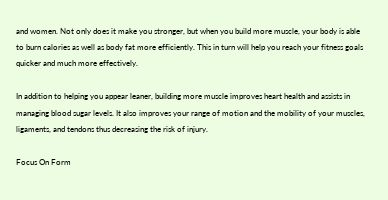and women. Not only does it make you stronger, but when you build more muscle, your body is able to burn calories as well as body fat more efficiently. This in turn will help you reach your fitness goals quicker and much more effectively.

In addition to helping you appear leaner, building more muscle improves heart health and assists in managing blood sugar levels. It also improves your range of motion and the mobility of your muscles, ligaments, and tendons thus decreasing the risk of injury.

Focus On Form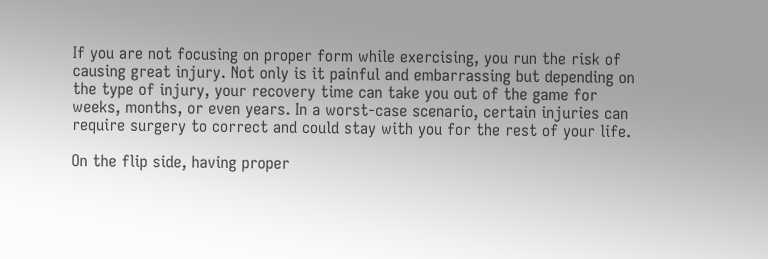If you are not focusing on proper form while exercising, you run the risk of causing great injury. Not only is it painful and embarrassing but depending on the type of injury, your recovery time can take you out of the game for weeks, months, or even years. In a worst-case scenario, certain injuries can require surgery to correct and could stay with you for the rest of your life.

On the flip side, having proper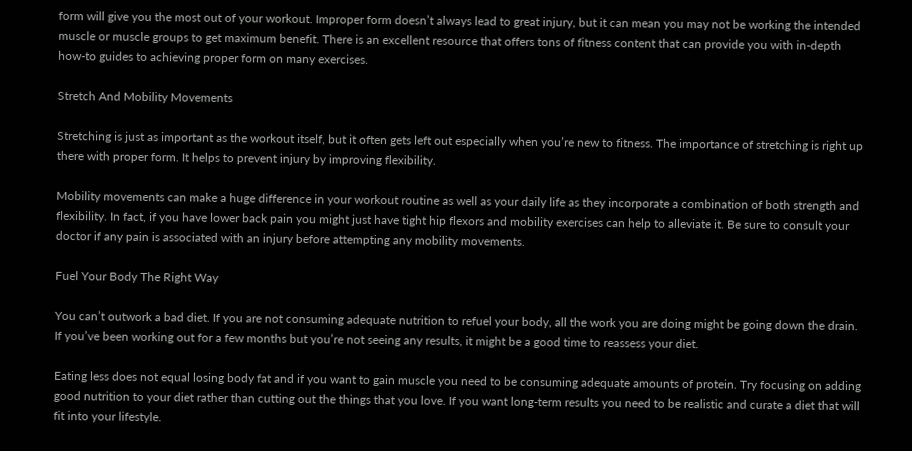form will give you the most out of your workout. Improper form doesn’t always lead to great injury, but it can mean you may not be working the intended muscle or muscle groups to get maximum benefit. There is an excellent resource that offers tons of fitness content that can provide you with in-depth how-to guides to achieving proper form on many exercises.

Stretch And Mobility Movements

Stretching is just as important as the workout itself, but it often gets left out especially when you’re new to fitness. The importance of stretching is right up there with proper form. It helps to prevent injury by improving flexibility.

Mobility movements can make a huge difference in your workout routine as well as your daily life as they incorporate a combination of both strength and flexibility. In fact, if you have lower back pain you might just have tight hip flexors and mobility exercises can help to alleviate it. Be sure to consult your doctor if any pain is associated with an injury before attempting any mobility movements.

Fuel Your Body The Right Way

You can’t outwork a bad diet. If you are not consuming adequate nutrition to refuel your body, all the work you are doing might be going down the drain. If you’ve been working out for a few months but you’re not seeing any results, it might be a good time to reassess your diet.

Eating less does not equal losing body fat and if you want to gain muscle you need to be consuming adequate amounts of protein. Try focusing on adding good nutrition to your diet rather than cutting out the things that you love. If you want long-term results you need to be realistic and curate a diet that will fit into your lifestyle.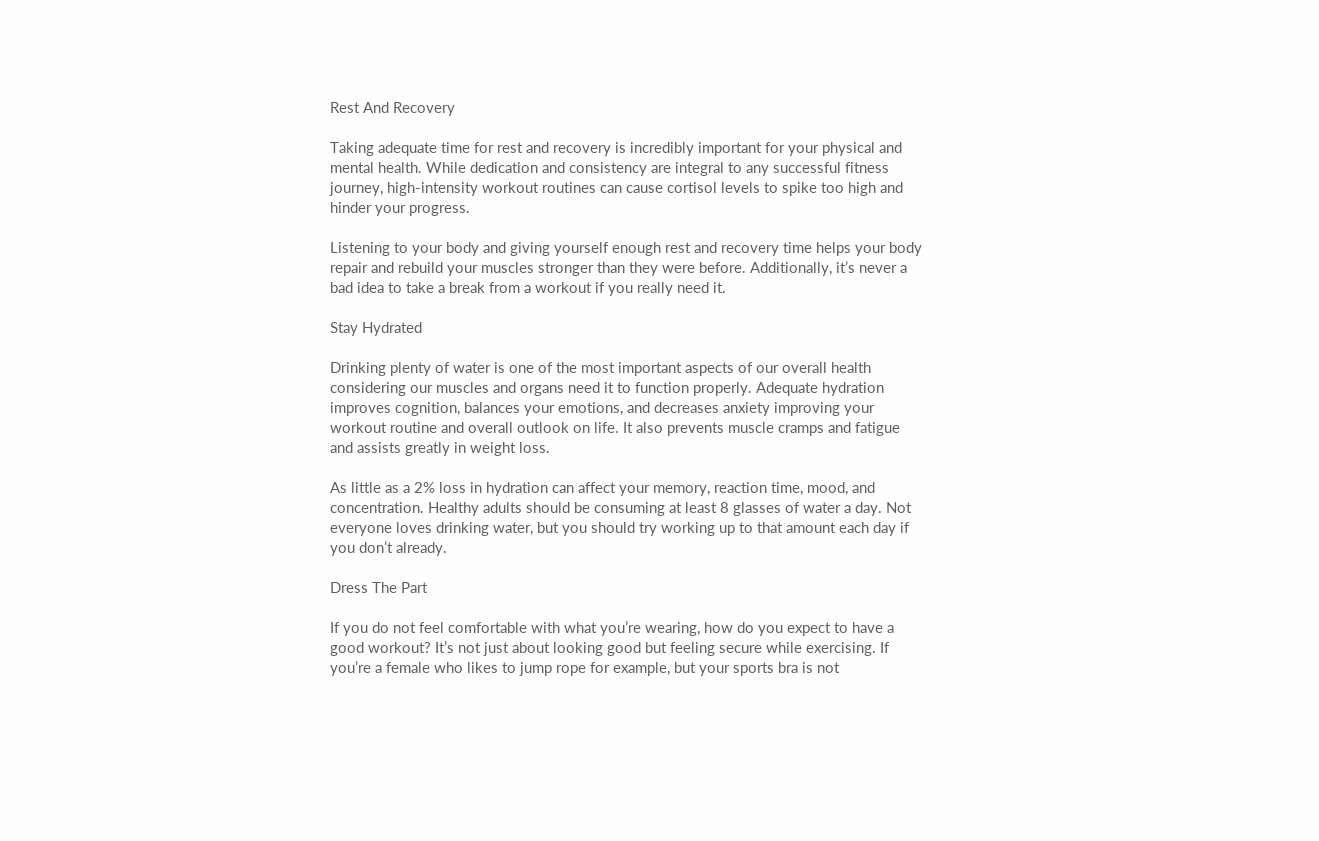Rest And Recovery

Taking adequate time for rest and recovery is incredibly important for your physical and mental health. While dedication and consistency are integral to any successful fitness journey, high-intensity workout routines can cause cortisol levels to spike too high and hinder your progress.

Listening to your body and giving yourself enough rest and recovery time helps your body repair and rebuild your muscles stronger than they were before. Additionally, it’s never a bad idea to take a break from a workout if you really need it.

Stay Hydrated

Drinking plenty of water is one of the most important aspects of our overall health considering our muscles and organs need it to function properly. Adequate hydration improves cognition, balances your emotions, and decreases anxiety improving your workout routine and overall outlook on life. It also prevents muscle cramps and fatigue and assists greatly in weight loss.

As little as a 2% loss in hydration can affect your memory, reaction time, mood, and concentration. Healthy adults should be consuming at least 8 glasses of water a day. Not everyone loves drinking water, but you should try working up to that amount each day if you don’t already.

Dress The Part

If you do not feel comfortable with what you’re wearing, how do you expect to have a good workout? It’s not just about looking good but feeling secure while exercising. If you’re a female who likes to jump rope for example, but your sports bra is not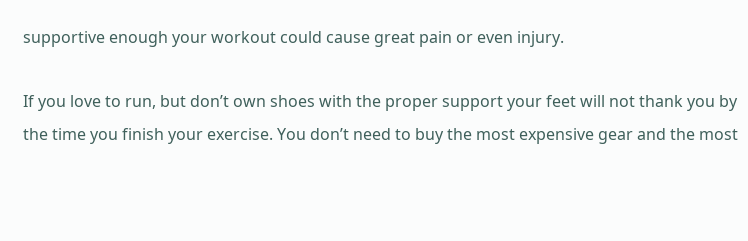supportive enough your workout could cause great pain or even injury.

If you love to run, but don’t own shoes with the proper support your feet will not thank you by the time you finish your exercise. You don’t need to buy the most expensive gear and the most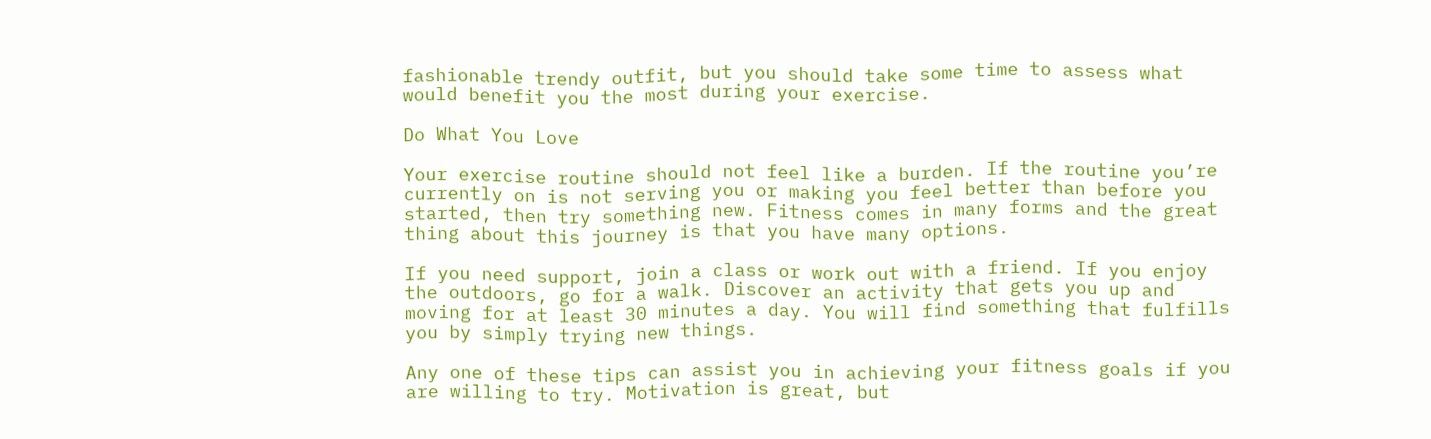fashionable trendy outfit, but you should take some time to assess what would benefit you the most during your exercise.

Do What You Love

Your exercise routine should not feel like a burden. If the routine you’re currently on is not serving you or making you feel better than before you started, then try something new. Fitness comes in many forms and the great thing about this journey is that you have many options.

If you need support, join a class or work out with a friend. If you enjoy the outdoors, go for a walk. Discover an activity that gets you up and moving for at least 30 minutes a day. You will find something that fulfills you by simply trying new things.

Any one of these tips can assist you in achieving your fitness goals if you are willing to try. Motivation is great, but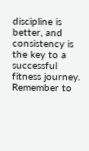discipline is better, and consistency is the key to a successful fitness journey. Remember to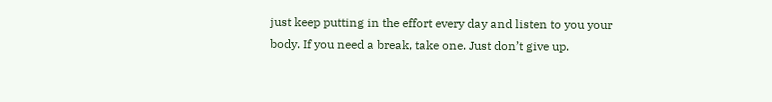just keep putting in the effort every day and listen to you your body. If you need a break, take one. Just don’t give up.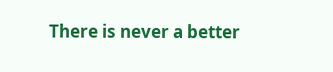There is never a better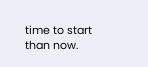time to start than now.